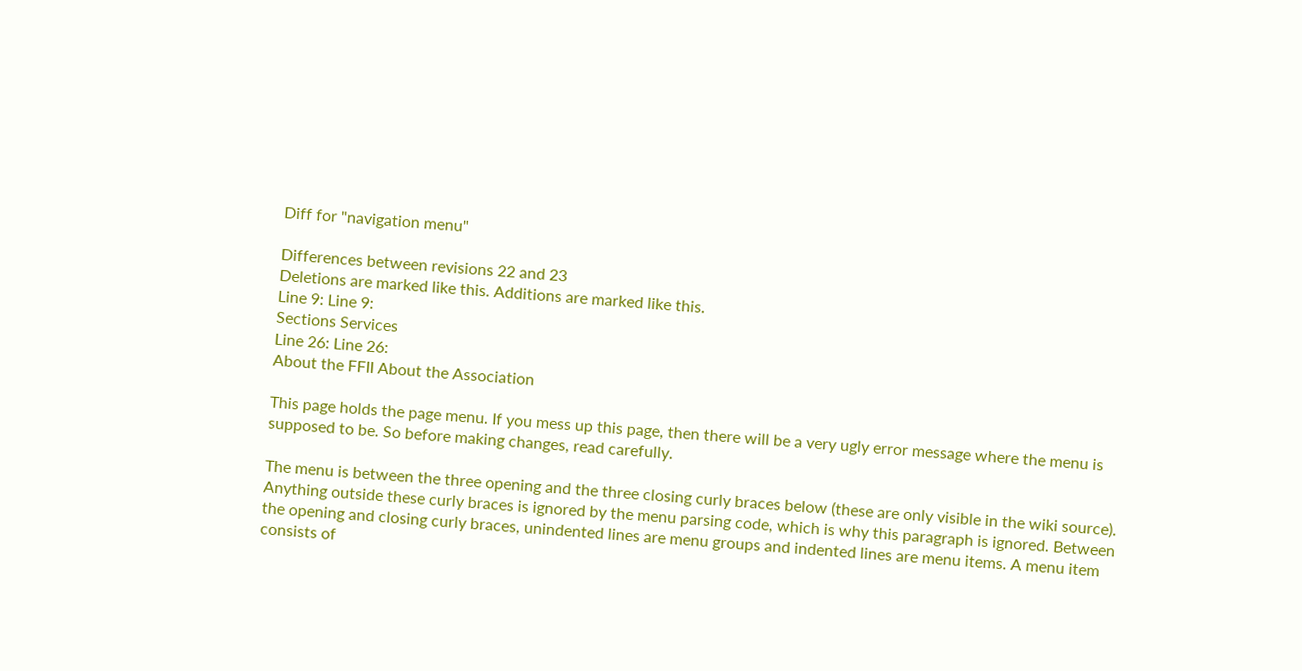Diff for "navigation menu"

Differences between revisions 22 and 23
Deletions are marked like this. Additions are marked like this.
Line 9: Line 9:
Sections Services
Line 26: Line 26:
About the FFII About the Association

This page holds the page menu. If you mess up this page, then there will be a very ugly error message where the menu is supposed to be. So before making changes, read carefully.

The menu is between the three opening and the three closing curly braces below (these are only visible in the wiki source). Anything outside these curly braces is ignored by the menu parsing code, which is why this paragraph is ignored. Between the opening and closing curly braces, unindented lines are menu groups and indented lines are menu items. A menu item consists of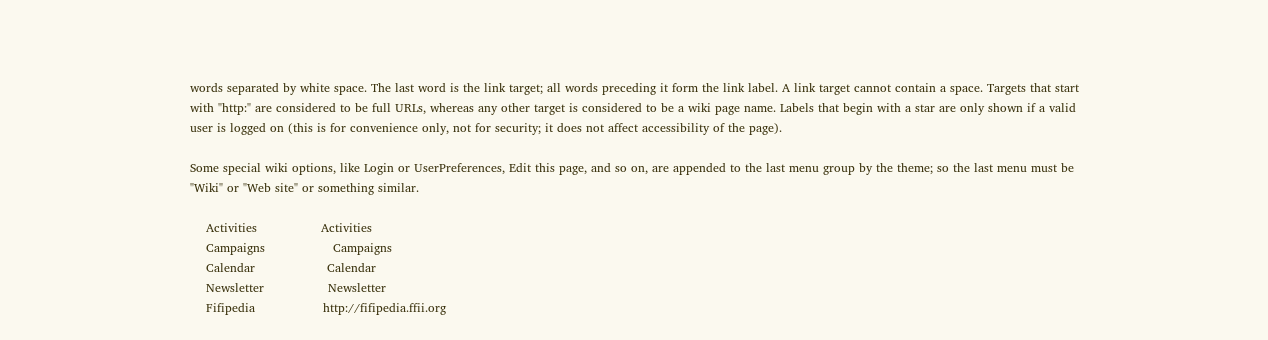words separated by white space. The last word is the link target; all words preceding it form the link label. A link target cannot contain a space. Targets that start with "http:" are considered to be full URLs, whereas any other target is considered to be a wiki page name. Labels that begin with a star are only shown if a valid user is logged on (this is for convenience only, not for security; it does not affect accessibility of the page).

Some special wiki options, like Login or UserPreferences, Edit this page, and so on, are appended to the last menu group by the theme; so the last menu must be "Wiki" or "Web site" or something similar.

    Activities                Activities
    Campaigns                 Campaigns
    Calendar                  Calendar
    Newsletter                Newsletter
    Fifipedia                 http://fifipedia.ffii.org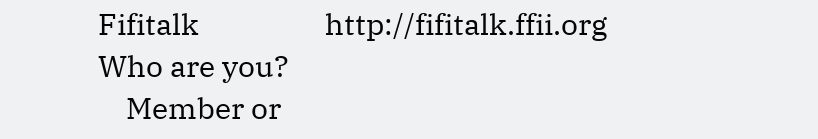Fifitalk                  http://fifitalk.ffii.org
Who are you?
    Member or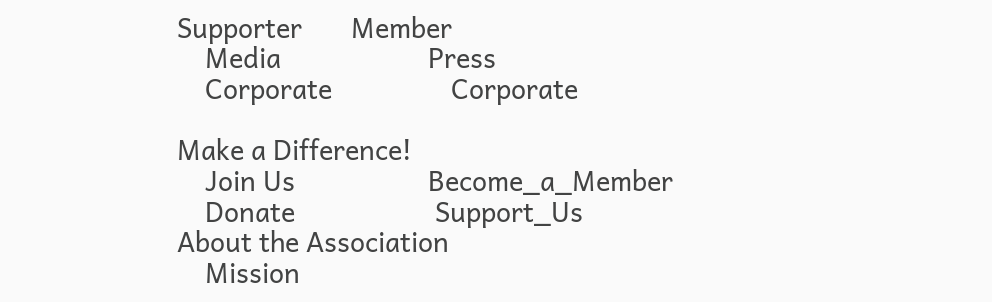Supporter       Member
    Media                     Press
    Corporate                 Corporate

Make a Difference!
    Join Us                   Become_a_Member
    Donate                    Support_Us
About the Association
    Mission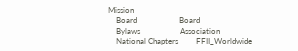Mission
    Board                     Board
    Bylaws                    Association
    National Chapters         FFII_Worldwide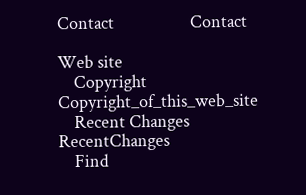Contact                   Contact

Web site
    Copyright                 Copyright_of_this_web_site
    Recent Changes            RecentChanges
    Find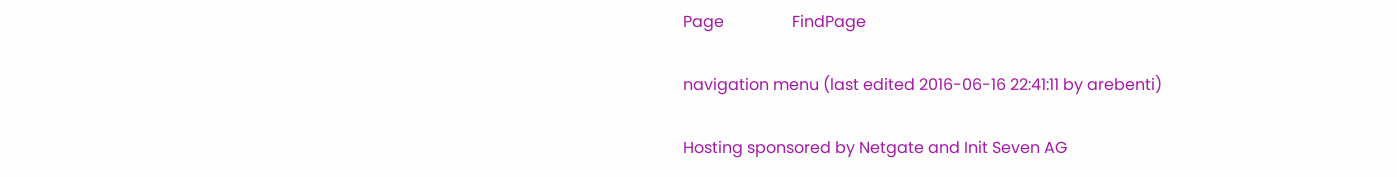Page                 FindPage

navigation menu (last edited 2016-06-16 22:41:11 by arebenti)

Hosting sponsored by Netgate and Init Seven AG